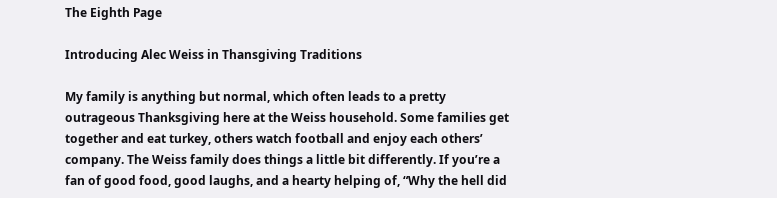The Eighth Page

Introducing Alec Weiss in Thansgiving Traditions

My family is anything but normal, which often leads to a pretty outrageous Thanksgiving here at the Weiss household. Some families get together and eat turkey, others watch football and enjoy each others’ company. The Weiss family does things a little bit differently. If you’re a fan of good food, good laughs, and a hearty helping of, “Why the hell did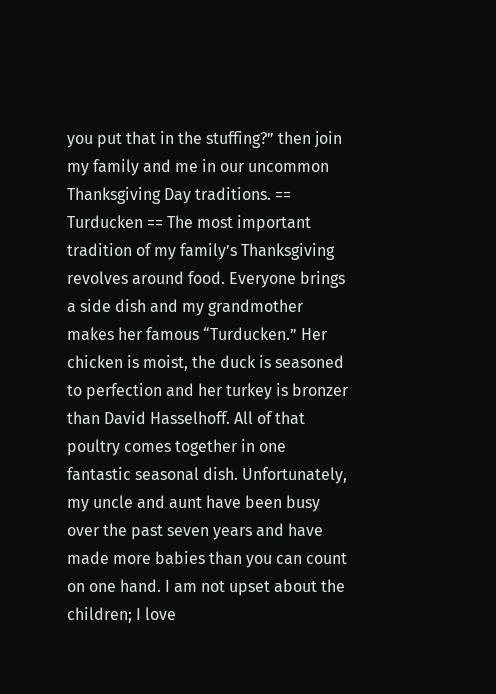you put that in the stuffing?” then join my family and me in our uncommon Thanksgiving Day traditions. == Turducken == The most important tradition of my family’s Thanksgiving revolves around food. Everyone brings a side dish and my grandmother makes her famous “Turducken.” Her chicken is moist, the duck is seasoned to perfection and her turkey is bronzer than David Hasselhoff. All of that poultry comes together in one fantastic seasonal dish. Unfortunately, my uncle and aunt have been busy over the past seven years and have made more babies than you can count on one hand. I am not upset about the children; I love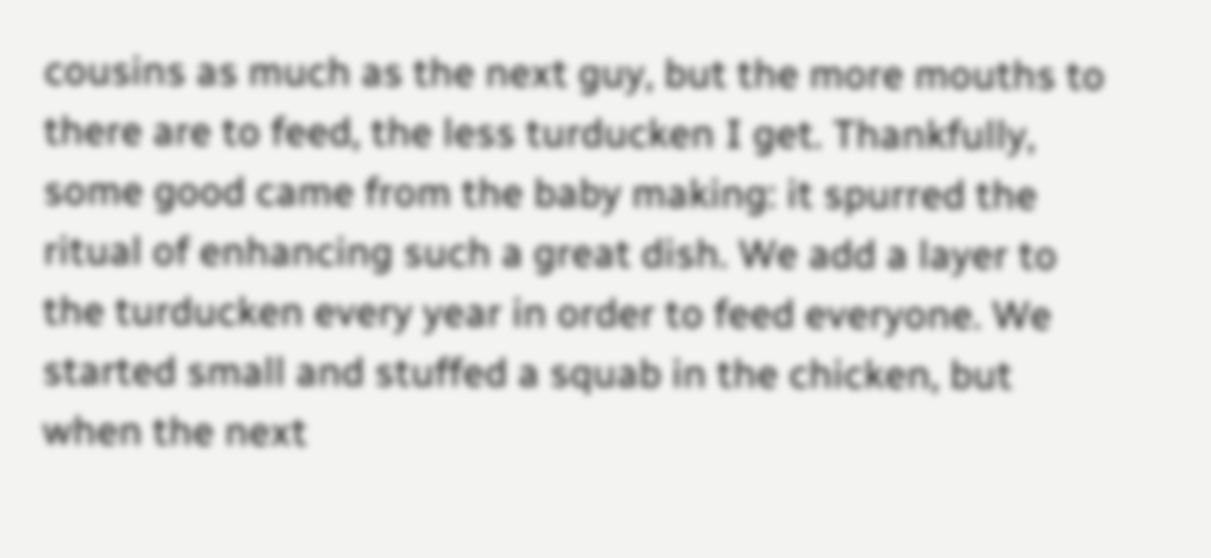cousins as much as the next guy, but the more mouths to there are to feed, the less turducken I get. Thankfully, some good came from the baby making: it spurred the ritual of enhancing such a great dish. We add a layer to the turducken every year in order to feed everyone. We started small and stuffed a squab in the chicken, but when the next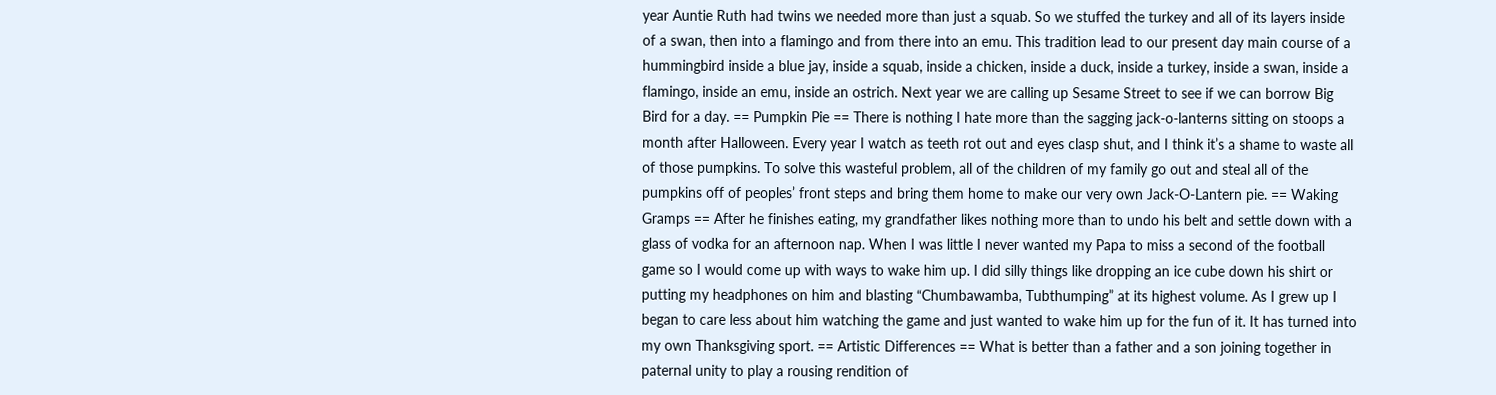year Auntie Ruth had twins we needed more than just a squab. So we stuffed the turkey and all of its layers inside of a swan, then into a flamingo and from there into an emu. This tradition lead to our present day main course of a hummingbird inside a blue jay, inside a squab, inside a chicken, inside a duck, inside a turkey, inside a swan, inside a flamingo, inside an emu, inside an ostrich. Next year we are calling up Sesame Street to see if we can borrow Big Bird for a day. == Pumpkin Pie == There is nothing I hate more than the sagging jack-o-lanterns sitting on stoops a month after Halloween. Every year I watch as teeth rot out and eyes clasp shut, and I think it’s a shame to waste all of those pumpkins. To solve this wasteful problem, all of the children of my family go out and steal all of the pumpkins off of peoples’ front steps and bring them home to make our very own Jack-O-Lantern pie. == Waking Gramps == After he finishes eating, my grandfather likes nothing more than to undo his belt and settle down with a glass of vodka for an afternoon nap. When I was little I never wanted my Papa to miss a second of the football game so I would come up with ways to wake him up. I did silly things like dropping an ice cube down his shirt or putting my headphones on him and blasting “Chumbawamba, Tubthumping” at its highest volume. As I grew up I began to care less about him watching the game and just wanted to wake him up for the fun of it. It has turned into my own Thanksgiving sport. == Artistic Differences == What is better than a father and a son joining together in paternal unity to play a rousing rendition of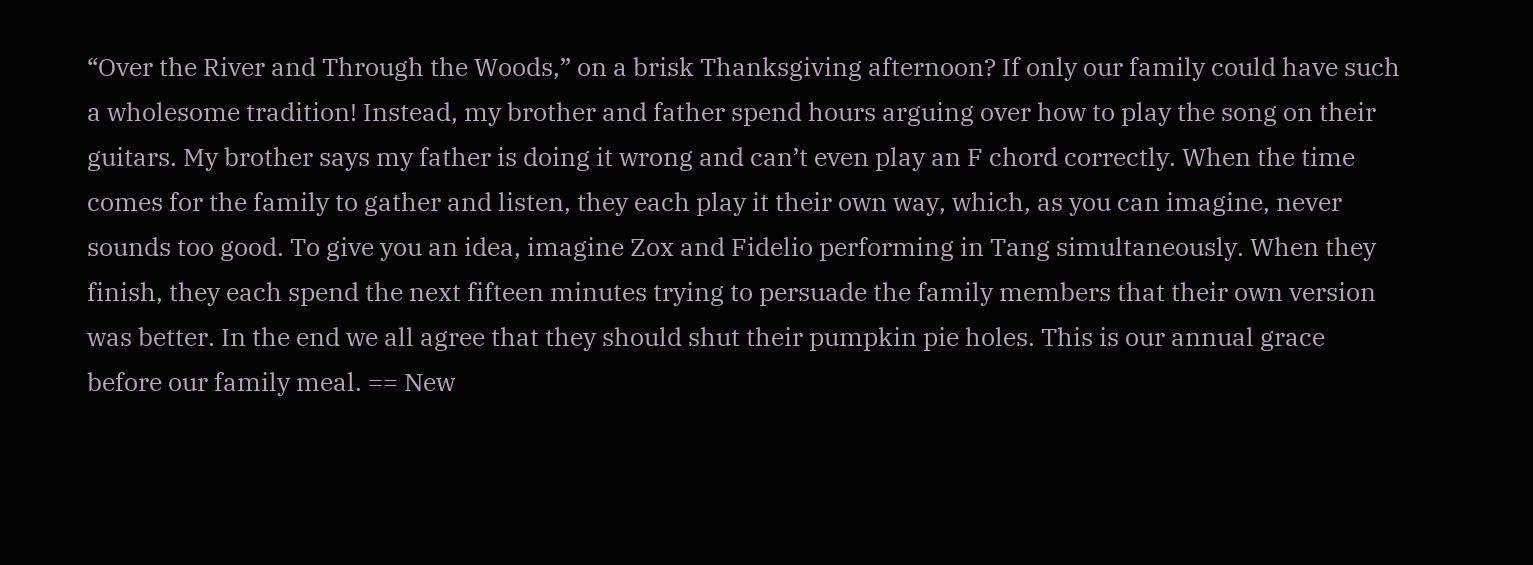“Over the River and Through the Woods,” on a brisk Thanksgiving afternoon? If only our family could have such a wholesome tradition! Instead, my brother and father spend hours arguing over how to play the song on their guitars. My brother says my father is doing it wrong and can’t even play an F chord correctly. When the time comes for the family to gather and listen, they each play it their own way, which, as you can imagine, never sounds too good. To give you an idea, imagine Zox and Fidelio performing in Tang simultaneously. When they finish, they each spend the next fifteen minutes trying to persuade the family members that their own version was better. In the end we all agree that they should shut their pumpkin pie holes. This is our annual grace before our family meal. == New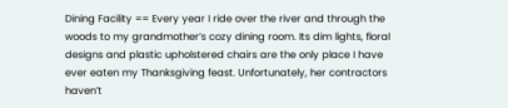Dining Facility == Every year I ride over the river and through the woods to my grandmother’s cozy dining room. Its dim lights, floral designs and plastic upholstered chairs are the only place I have ever eaten my Thanksgiving feast. Unfortunately, her contractors haven’t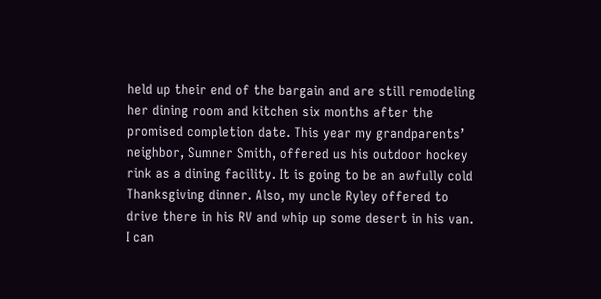held up their end of the bargain and are still remodeling her dining room and kitchen six months after the promised completion date. This year my grandparents’ neighbor, Sumner Smith, offered us his outdoor hockey rink as a dining facility. It is going to be an awfully cold Thanksgiving dinner. Also, my uncle Ryley offered to drive there in his RV and whip up some desert in his van. I can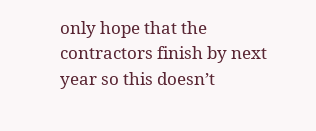only hope that the contractors finish by next year so this doesn’t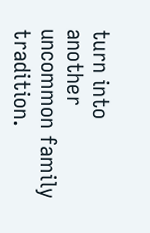turn into another uncommon family tradition.